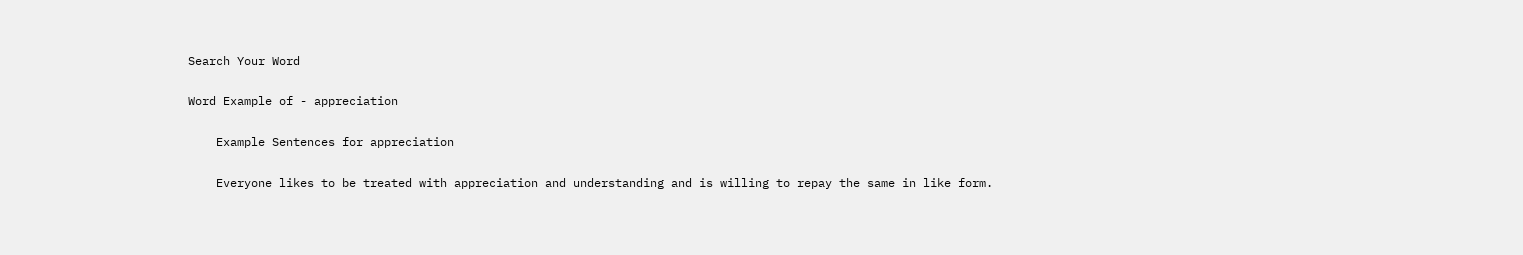Search Your Word

Word Example of - appreciation

    Example Sentences for appreciation

    Everyone likes to be treated with appreciation and understanding and is willing to repay the same in like form.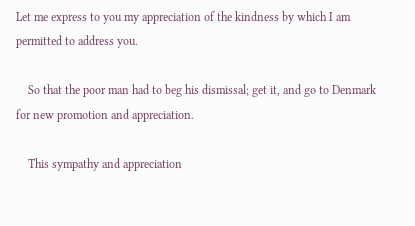Let me express to you my appreciation of the kindness by which I am permitted to address you.

    So that the poor man had to beg his dismissal; get it, and go to Denmark for new promotion and appreciation.

    This sympathy and appreciation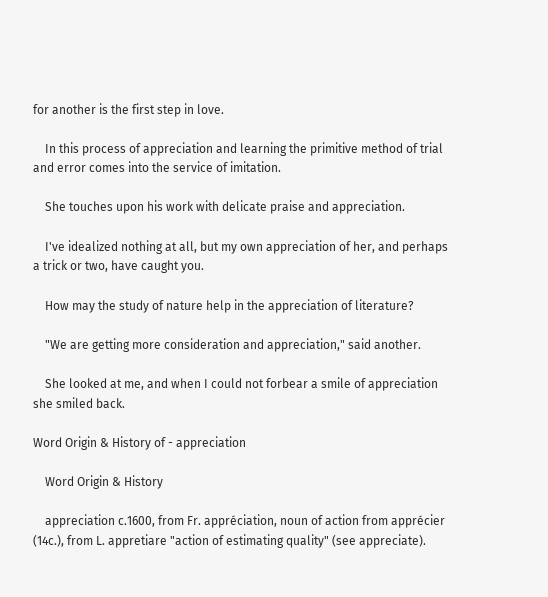for another is the first step in love.

    In this process of appreciation and learning the primitive method of trial and error comes into the service of imitation.

    She touches upon his work with delicate praise and appreciation.

    I've idealized nothing at all, but my own appreciation of her, and perhaps a trick or two, have caught you.

    How may the study of nature help in the appreciation of literature?

    "We are getting more consideration and appreciation," said another.

    She looked at me, and when I could not forbear a smile of appreciation she smiled back.

Word Origin & History of - appreciation

    Word Origin & History

    appreciation c.1600, from Fr. appréciation, noun of action from apprécier (14c.), from L. appretiare "action of estimating quality" (see appreciate).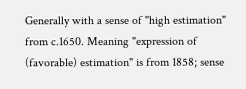Generally with a sense of "high estimation" from c.1650. Meaning "expression of (favorable) estimation" is from 1858; sense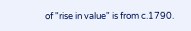of "rise in value" is from c.1790.